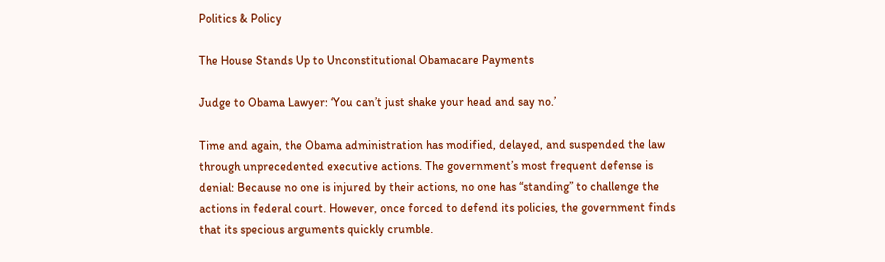Politics & Policy

The House Stands Up to Unconstitutional Obamacare Payments

Judge to Obama Lawyer: ‘You can’t just shake your head and say no.’

Time and again, the Obama administration has modified, delayed, and suspended the law through unprecedented executive actions. The government’s most frequent defense is denial: Because no one is injured by their actions, no one has “standing” to challenge the actions in federal court. However, once forced to defend its policies, the government finds that its specious arguments quickly crumble.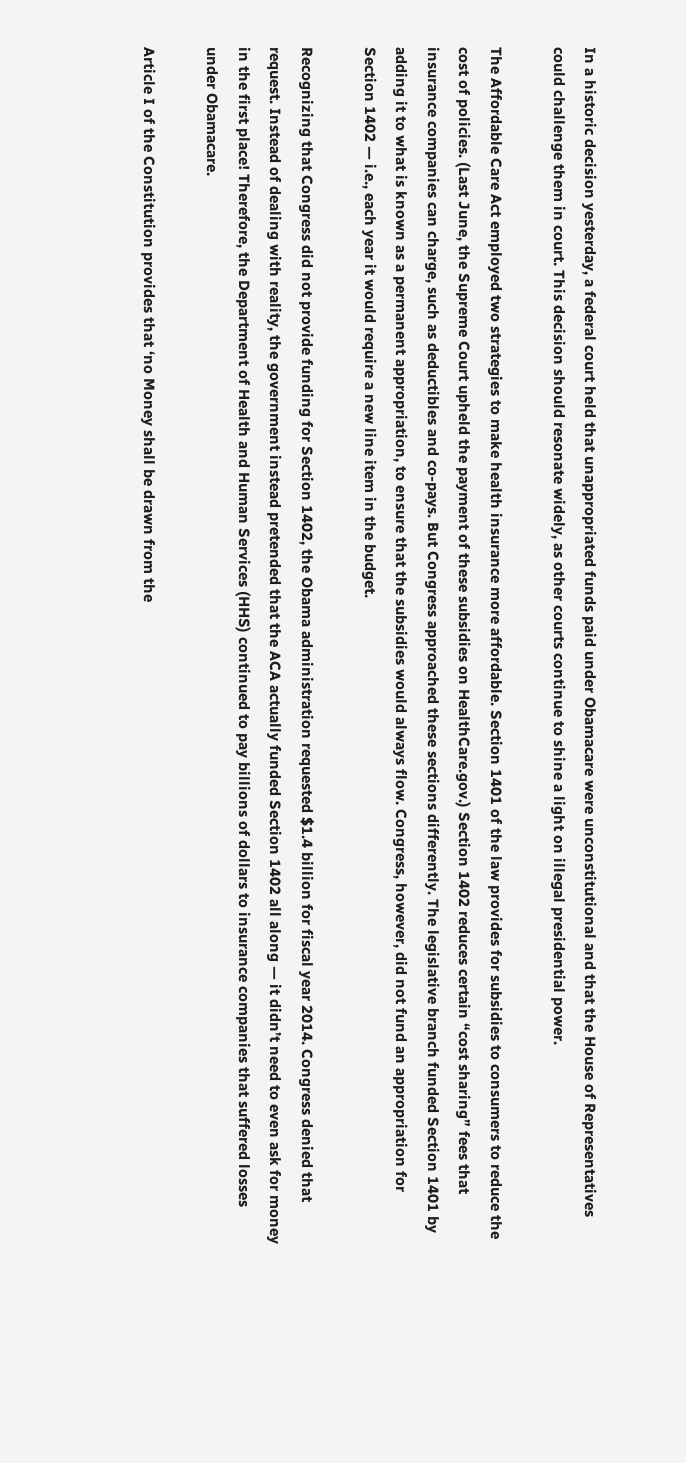In a historic decision yesterday, a federal court held that unappropriated funds paid under Obamacare were unconstitutional and that the House of Representatives could challenge them in court. This decision should resonate widely, as other courts continue to shine a light on illegal presidential power.

The Affordable Care Act employed two strategies to make health insurance more affordable. Section 1401 of the law provides for subsidies to consumers to reduce the cost of policies. (Last June, the Supreme Court upheld the payment of these subsidies on HealthCare.gov.) Section 1402 reduces certain “cost sharing” fees that insurance companies can charge, such as deductibles and co-pays. But Congress approached these sections differently. The legislative branch funded Section 1401 by adding it to what is known as a permanent appropriation, to ensure that the subsidies would always flow. Congress, however, did not fund an appropriation for Section 1402 — i.e., each year it would require a new line item in the budget.

Recognizing that Congress did not provide funding for Section 1402, the Obama administration requested $1.4 billion for fiscal year 2014. Congress denied that request. Instead of dealing with reality, the government instead pretended that the ACA actually funded Section 1402 all along — it didn’t need to even ask for money in the first place! Therefore, the Department of Health and Human Services (HHS) continued to pay billions of dollars to insurance companies that suffered losses under Obamacare.

Article I of the Constitution provides that ‘no Money shall be drawn from the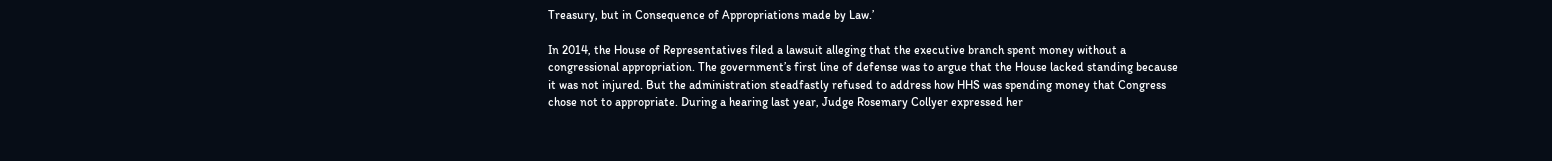Treasury, but in Consequence of Appropriations made by Law.’

In 2014, the House of Representatives filed a lawsuit alleging that the executive branch spent money without a congressional appropriation. The government’s first line of defense was to argue that the House lacked standing because it was not injured. But the administration steadfastly refused to address how HHS was spending money that Congress chose not to appropriate. During a hearing last year, Judge Rosemary Collyer expressed her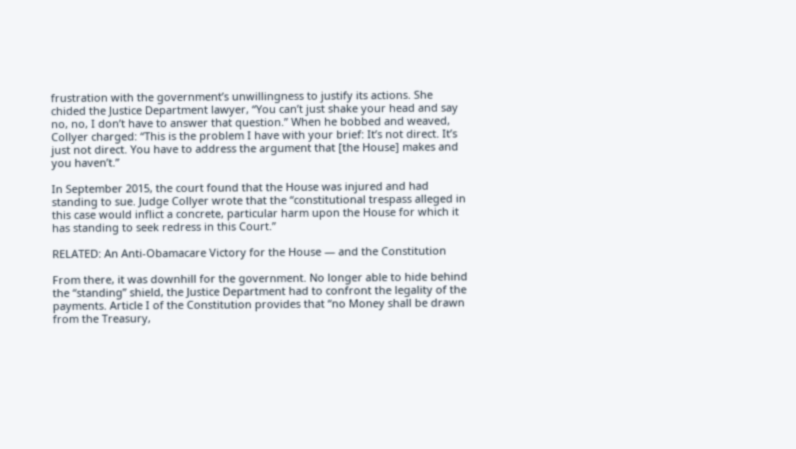frustration with the government’s unwillingness to justify its actions. She chided the Justice Department lawyer, “You can’t just shake your head and say no, no, I don’t have to answer that question.” When he bobbed and weaved, Collyer charged: “This is the problem I have with your brief: It’s not direct. It’s just not direct. You have to address the argument that [the House] makes and you haven’t.”

In September 2015, the court found that the House was injured and had standing to sue. Judge Collyer wrote that the “constitutional trespass alleged in this case would inflict a concrete, particular harm upon the House for which it has standing to seek redress in this Court.”

RELATED: An Anti-Obamacare Victory for the House — and the Constitution

From there, it was downhill for the government. No longer able to hide behind the “standing” shield, the Justice Department had to confront the legality of the payments. Article I of the Constitution provides that “no Money shall be drawn from the Treasury,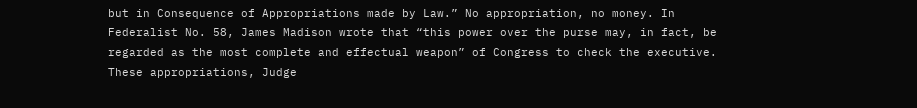but in Consequence of Appropriations made by Law.” No appropriation, no money. In Federalist No. 58, James Madison wrote that “this power over the purse may, in fact, be regarded as the most complete and effectual weapon” of Congress to check the executive. These appropriations, Judge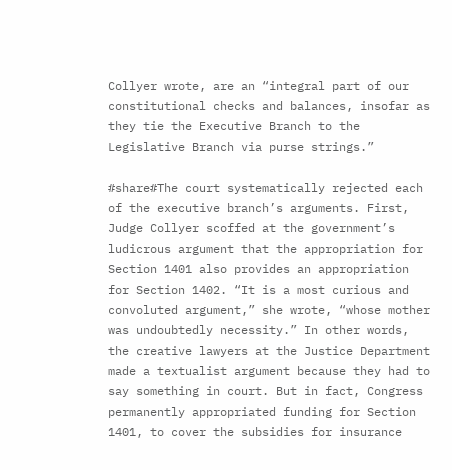Collyer wrote, are an “integral part of our constitutional checks and balances, insofar as they tie the Executive Branch to the Legislative Branch via purse strings.”

#share#The court systematically rejected each of the executive branch’s arguments. First, Judge Collyer scoffed at the government’s ludicrous argument that the appropriation for Section 1401 also provides an appropriation for Section 1402. “It is a most curious and convoluted argument,” she wrote, “whose mother was undoubtedly necessity.” In other words, the creative lawyers at the Justice Department made a textualist argument because they had to say something in court. But in fact, Congress permanently appropriated funding for Section 1401, to cover the subsidies for insurance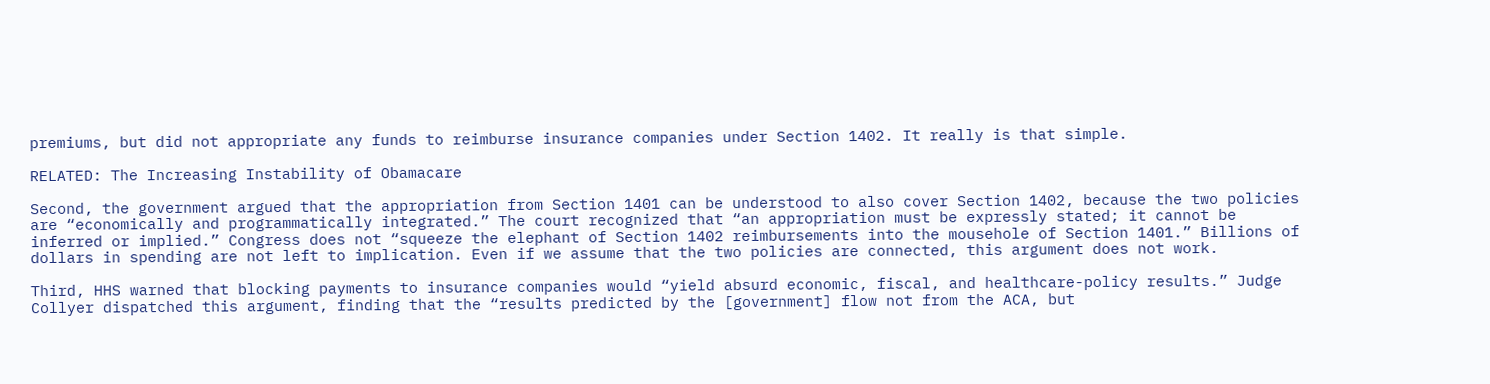premiums, but did not appropriate any funds to reimburse insurance companies under Section 1402. It really is that simple.

RELATED: The Increasing Instability of Obamacare

Second, the government argued that the appropriation from Section 1401 can be understood to also cover Section 1402, because the two policies are “economically and programmatically integrated.” The court recognized that “an appropriation must be expressly stated; it cannot be inferred or implied.” Congress does not “squeeze the elephant of Section 1402 reimbursements into the mousehole of Section 1401.” Billions of dollars in spending are not left to implication. Even if we assume that the two policies are connected, this argument does not work.

Third, HHS warned that blocking payments to insurance companies would “yield absurd economic, fiscal, and healthcare-policy results.” Judge Collyer dispatched this argument, finding that the “results predicted by the [government] flow not from the ACA, but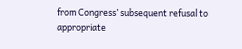from Congress’ subsequent refusal to appropriate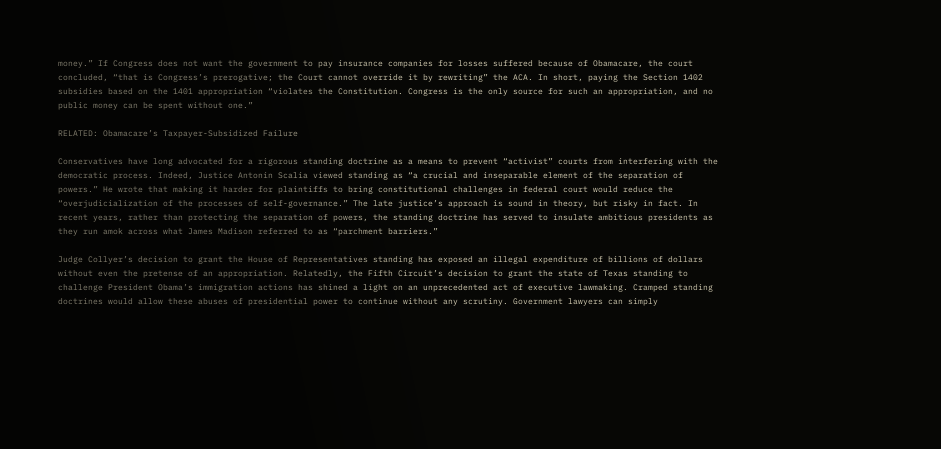money.” If Congress does not want the government to pay insurance companies for losses suffered because of Obamacare, the court concluded, “that is Congress’s prerogative; the Court cannot override it by rewriting” the ACA. In short, paying the Section 1402 subsidies based on the 1401 appropriation “violates the Constitution. Congress is the only source for such an appropriation, and no public money can be spent without one.”

RELATED: Obamacare’s Taxpayer-Subsidized Failure

Conservatives have long advocated for a rigorous standing doctrine as a means to prevent “activist” courts from interfering with the democratic process. Indeed, Justice Antonin Scalia viewed standing as “a crucial and inseparable element of the separation of powers.” He wrote that making it harder for plaintiffs to bring constitutional challenges in federal court would reduce the “overjudicialization of the processes of self-governance.” The late justice’s approach is sound in theory, but risky in fact. In recent years, rather than protecting the separation of powers, the standing doctrine has served to insulate ambitious presidents as they run amok across what James Madison referred to as “parchment barriers.”

Judge Collyer’s decision to grant the House of Representatives standing has exposed an illegal expenditure of billions of dollars without even the pretense of an appropriation. Relatedly, the Fifth Circuit’s decision to grant the state of Texas standing to challenge President Obama’s immigration actions has shined a light on an unprecedented act of executive lawmaking. Cramped standing doctrines would allow these abuses of presidential power to continue without any scrutiny. Government lawyers can simply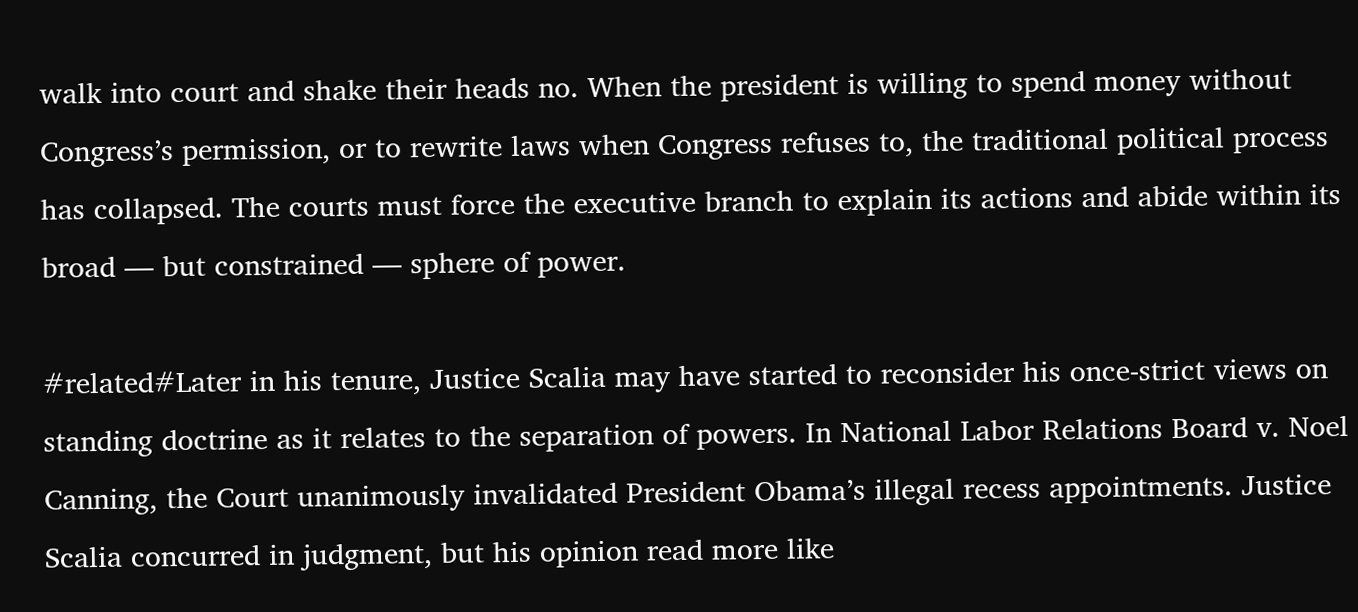walk into court and shake their heads no. When the president is willing to spend money without Congress’s permission, or to rewrite laws when Congress refuses to, the traditional political process has collapsed. The courts must force the executive branch to explain its actions and abide within its broad — but constrained — sphere of power.

#related#Later in his tenure, Justice Scalia may have started to reconsider his once-strict views on standing doctrine as it relates to the separation of powers. In National Labor Relations Board v. Noel Canning, the Court unanimously invalidated President Obama’s illegal recess appointments. Justice Scalia concurred in judgment, but his opinion read more like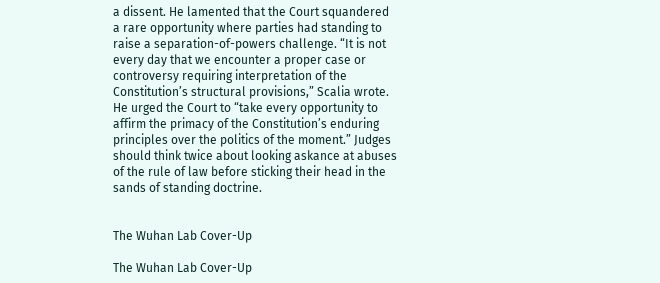a dissent. He lamented that the Court squandered a rare opportunity where parties had standing to raise a separation-of-powers challenge. “It is not every day that we encounter a proper case or controversy requiring interpretation of the Constitution’s structural provisions,” Scalia wrote. He urged the Court to “take every opportunity to affirm the primacy of the Constitution’s enduring principles over the politics of the moment.” Judges should think twice about looking askance at abuses of the rule of law before sticking their head in the sands of standing doctrine.


The Wuhan Lab Cover-Up

The Wuhan Lab Cover-Up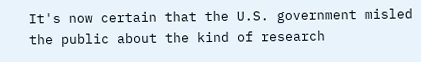It's now certain that the U.S. government misled the public about the kind of research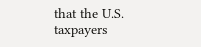that the U.S. taxpayers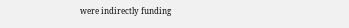were indirectly funding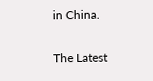in China.

The Latest